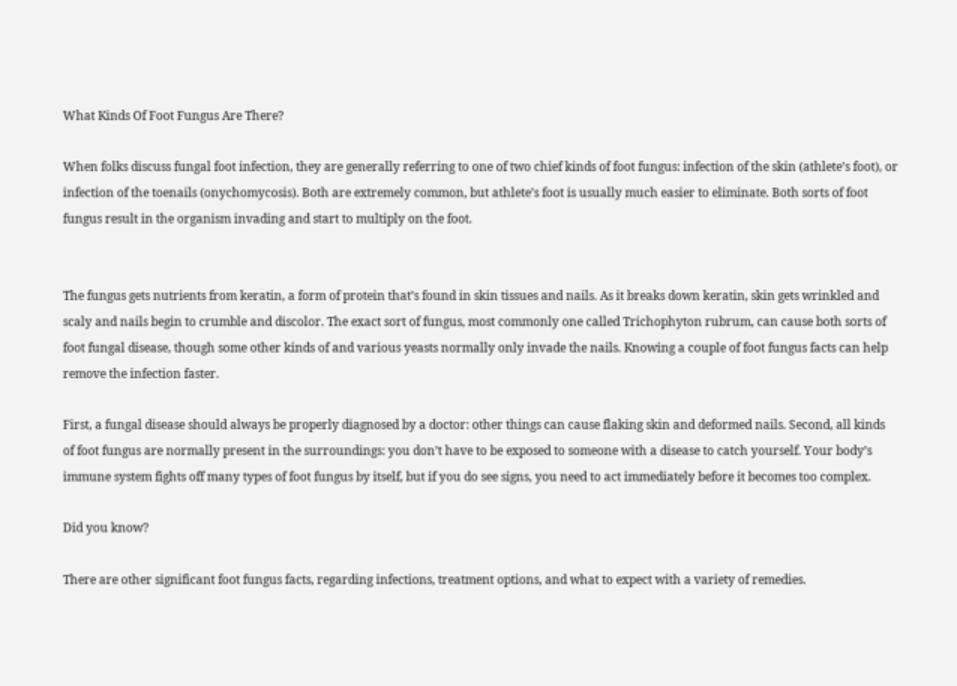What Kinds Of Foot Fungus Are There?

When folks discuss fungal foot infection, they are generally referring to one of two chief kinds of foot fungus: infection of the skin (athlete’s foot), or infection of the toenails (onychomycosis). Both are extremely common, but athlete’s foot is usually much easier to eliminate. Both sorts of foot fungus result in the organism invading and start to multiply on the foot.


The fungus gets nutrients from keratin, a form of protein that’s found in skin tissues and nails. As it breaks down keratin, skin gets wrinkled and scaly and nails begin to crumble and discolor. The exact sort of fungus, most commonly one called Trichophyton rubrum, can cause both sorts of foot fungal disease, though some other kinds of and various yeasts normally only invade the nails. Knowing a couple of foot fungus facts can help remove the infection faster.

First, a fungal disease should always be properly diagnosed by a doctor: other things can cause flaking skin and deformed nails. Second, all kinds of foot fungus are normally present in the surroundings: you don’t have to be exposed to someone with a disease to catch yourself. Your body’s immune system fights off many types of foot fungus by itself, but if you do see signs, you need to act immediately before it becomes too complex.

Did you know?

There are other significant foot fungus facts, regarding infections, treatment options, and what to expect with a variety of remedies.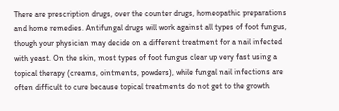There are prescription drugs, over the counter drugs, homeopathic preparations and home remedies. Antifungal drugs will work against all types of foot fungus, though your physician may decide on a different treatment for a nail infected with yeast. On the skin, most types of foot fungus clear up very fast using a topical therapy (creams, ointments, powders), while fungal nail infections are often difficult to cure because topical treatments do not get to the growth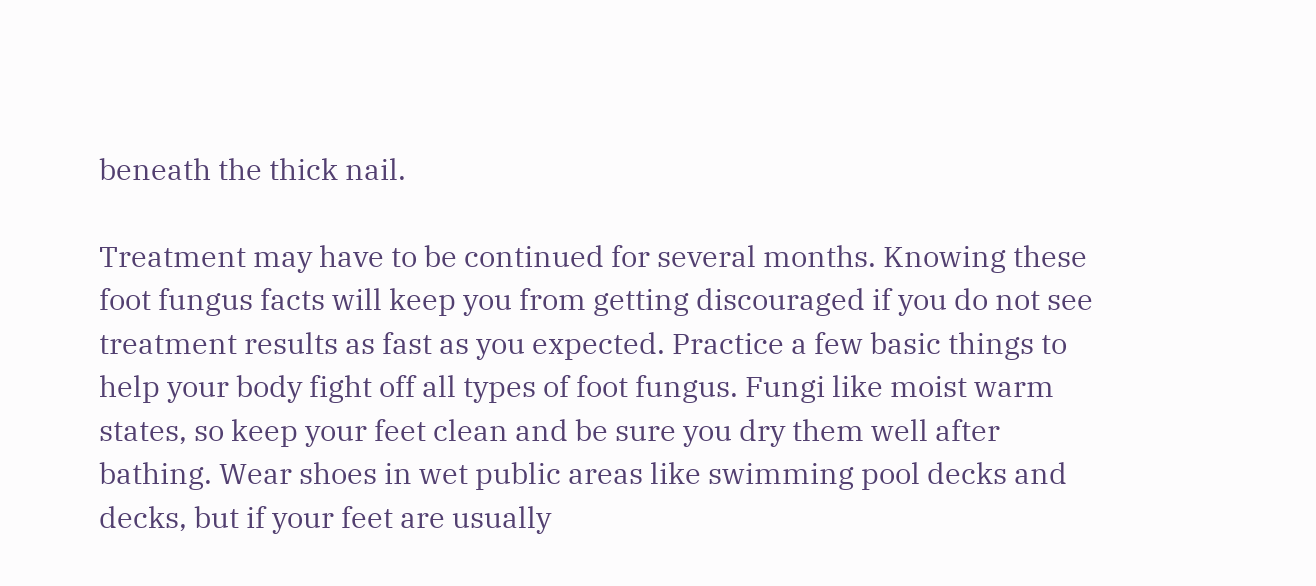beneath the thick nail.

Treatment may have to be continued for several months. Knowing these foot fungus facts will keep you from getting discouraged if you do not see treatment results as fast as you expected. Practice a few basic things to help your body fight off all types of foot fungus. Fungi like moist warm states, so keep your feet clean and be sure you dry them well after bathing. Wear shoes in wet public areas like swimming pool decks and decks, but if your feet are usually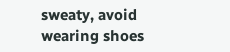sweaty, avoid wearing shoes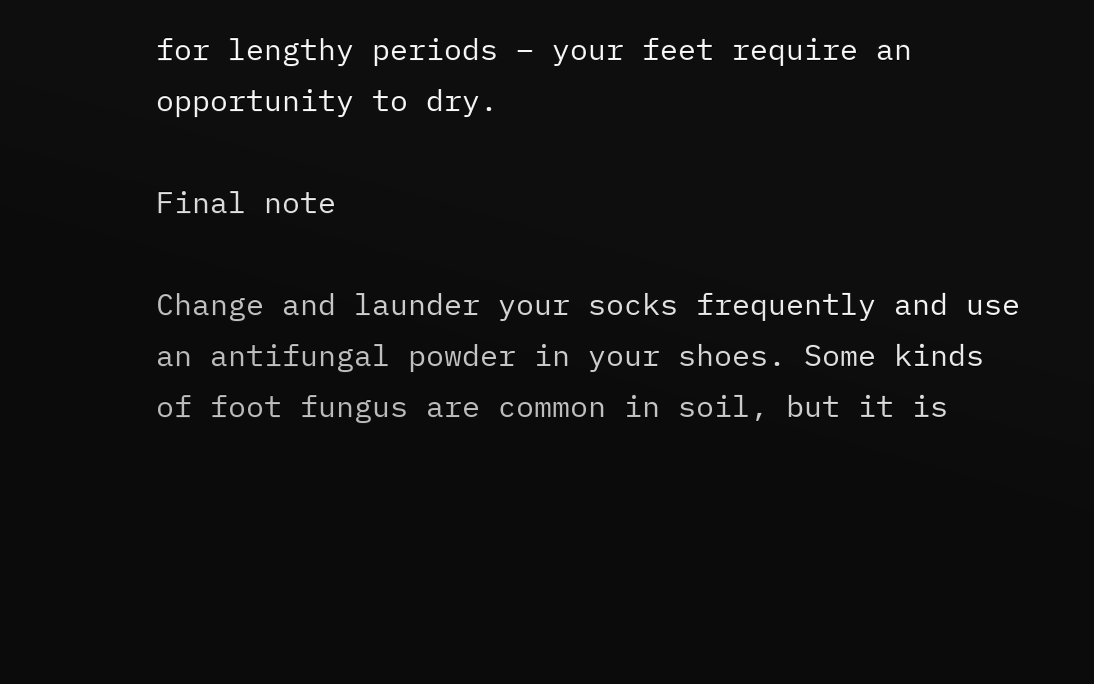for lengthy periods – your feet require an opportunity to dry.

Final note

Change and launder your socks frequently and use an antifungal powder in your shoes. Some kinds of foot fungus are common in soil, but it is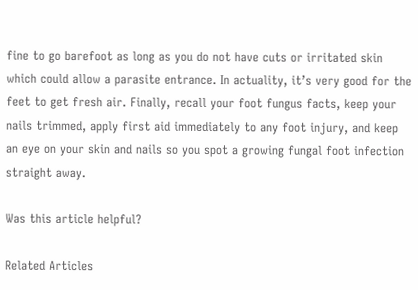fine to go barefoot as long as you do not have cuts or irritated skin which could allow a parasite entrance. In actuality, it’s very good for the feet to get fresh air. Finally, recall your foot fungus facts, keep your nails trimmed, apply first aid immediately to any foot injury, and keep an eye on your skin and nails so you spot a growing fungal foot infection straight away.

Was this article helpful?

Related Articles